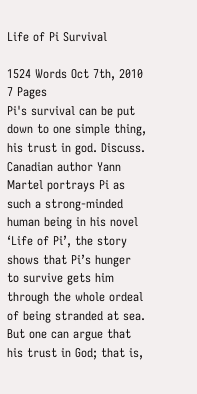Life of Pi Survival

1524 Words Oct 7th, 2010 7 Pages
Pi's survival can be put down to one simple thing, his trust in god. Discuss. Canadian author Yann Martel portrays Pi as such a strong-minded human being in his novel ‘Life of Pi’, the story shows that Pi’s hunger to survive gets him through the whole ordeal of being stranded at sea. But one can argue that his trust in God; that is,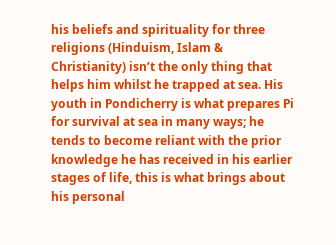his beliefs and spirituality for three religions (Hinduism, Islam & Christianity) isn’t the only thing that helps him whilst he trapped at sea. His youth in Pondicherry is what prepares Pi for survival at sea in many ways; he tends to become reliant with the prior knowledge he has received in his earlier stages of life, this is what brings about his personal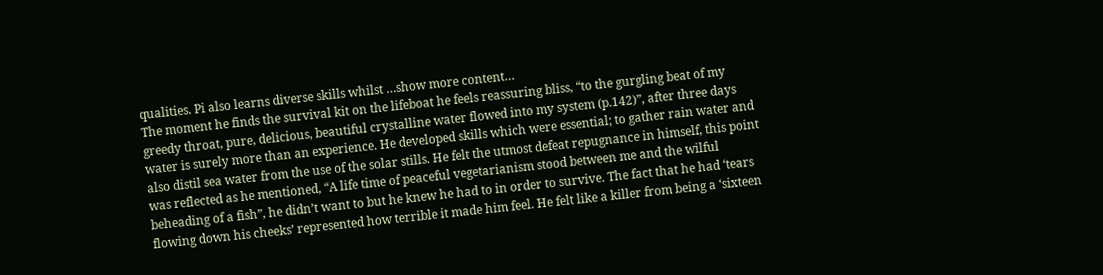qualities. Pi also learns diverse skills whilst …show more content…
The moment he finds the survival kit on the lifeboat he feels reassuring bliss, “to the gurgling beat of my greedy throat, pure, delicious, beautiful crystalline water flowed into my system (p.142)”, after three days water is surely more than an experience. He developed skills which were essential; to gather rain water and also distil sea water from the use of the solar stills. He felt the utmost defeat repugnance in himself, this point was reflected as he mentioned, “A life time of peaceful vegetarianism stood between me and the wilful beheading of a fish”, he didn’t want to but he knew he had to in order to survive. The fact that he had ‘tears flowing down his cheeks’ represented how terrible it made him feel. He felt like a killer from being a ‘sixteen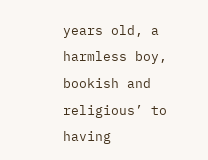years old, a harmless boy, bookish and religious’ to having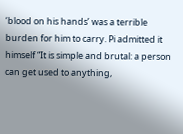‘blood on his hands’ was a terrible burden for him to carry. Pi admitted it himself “It is simple and brutal: a person can get used to anything,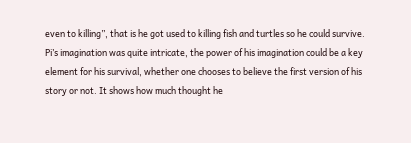even to killing”, that is he got used to killing fish and turtles so he could survive.
Pi’s imagination was quite intricate, the power of his imagination could be a key element for his survival, whether one chooses to believe the first version of his story or not. It shows how much thought he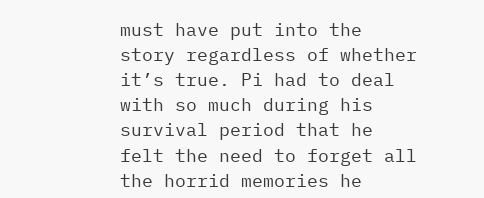must have put into the story regardless of whether it’s true. Pi had to deal with so much during his survival period that he felt the need to forget all the horrid memories he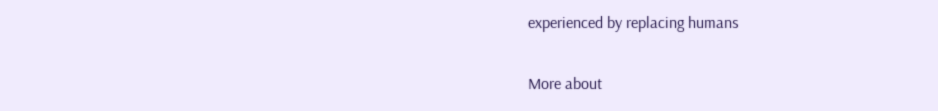experienced by replacing humans

More about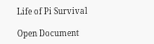Life of Pi Survival

Open Document